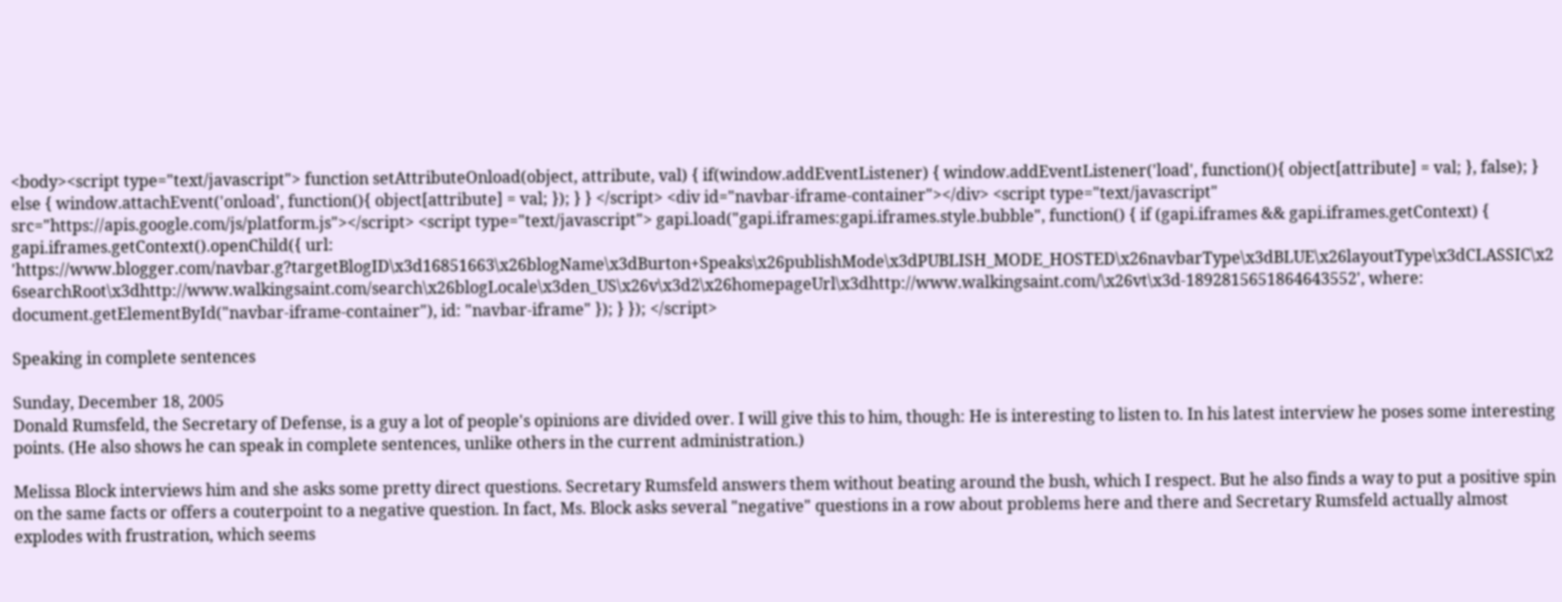<body><script type="text/javascript"> function setAttributeOnload(object, attribute, val) { if(window.addEventListener) { window.addEventListener('load', function(){ object[attribute] = val; }, false); } else { window.attachEvent('onload', function(){ object[attribute] = val; }); } } </script> <div id="navbar-iframe-container"></div> <script type="text/javascript" src="https://apis.google.com/js/platform.js"></script> <script type="text/javascript"> gapi.load("gapi.iframes:gapi.iframes.style.bubble", function() { if (gapi.iframes && gapi.iframes.getContext) { gapi.iframes.getContext().openChild({ url: 'https://www.blogger.com/navbar.g?targetBlogID\x3d16851663\x26blogName\x3dBurton+Speaks\x26publishMode\x3dPUBLISH_MODE_HOSTED\x26navbarType\x3dBLUE\x26layoutType\x3dCLASSIC\x26searchRoot\x3dhttp://www.walkingsaint.com/search\x26blogLocale\x3den_US\x26v\x3d2\x26homepageUrl\x3dhttp://www.walkingsaint.com/\x26vt\x3d-1892815651864643552', where: document.getElementById("navbar-iframe-container"), id: "navbar-iframe" }); } }); </script>

Speaking in complete sentences

Sunday, December 18, 2005
Donald Rumsfeld, the Secretary of Defense, is a guy a lot of people's opinions are divided over. I will give this to him, though: He is interesting to listen to. In his latest interview he poses some interesting points. (He also shows he can speak in complete sentences, unlike others in the current administration.)

Melissa Block interviews him and she asks some pretty direct questions. Secretary Rumsfeld answers them without beating around the bush, which I respect. But he also finds a way to put a positive spin on the same facts or offers a couterpoint to a negative question. In fact, Ms. Block asks several "negative" questions in a row about problems here and there and Secretary Rumsfeld actually almost explodes with frustration, which seems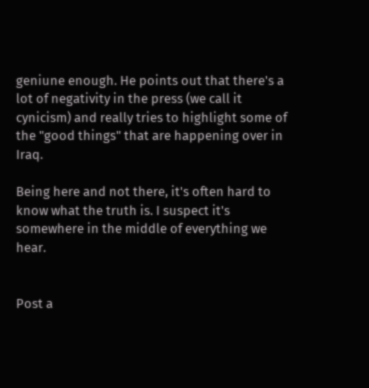geniune enough. He points out that there's a lot of negativity in the press (we call it cynicism) and really tries to highlight some of the "good things" that are happening over in Iraq.

Being here and not there, it's often hard to know what the truth is. I suspect it's somewhere in the middle of everything we hear.


Post a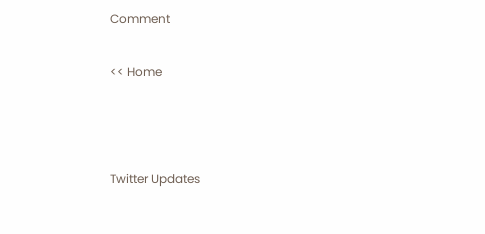Comment

<< Home



Twitter Updates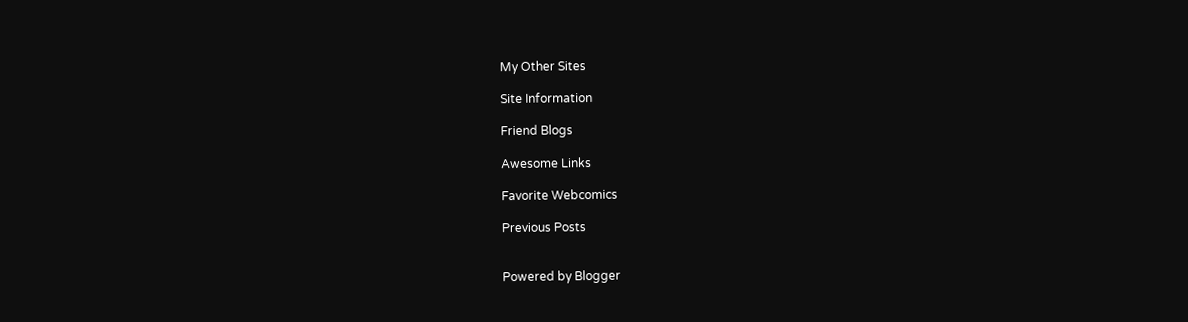My Other Sites

Site Information

Friend Blogs

Awesome Links

Favorite Webcomics

Previous Posts


Powered by Blogger